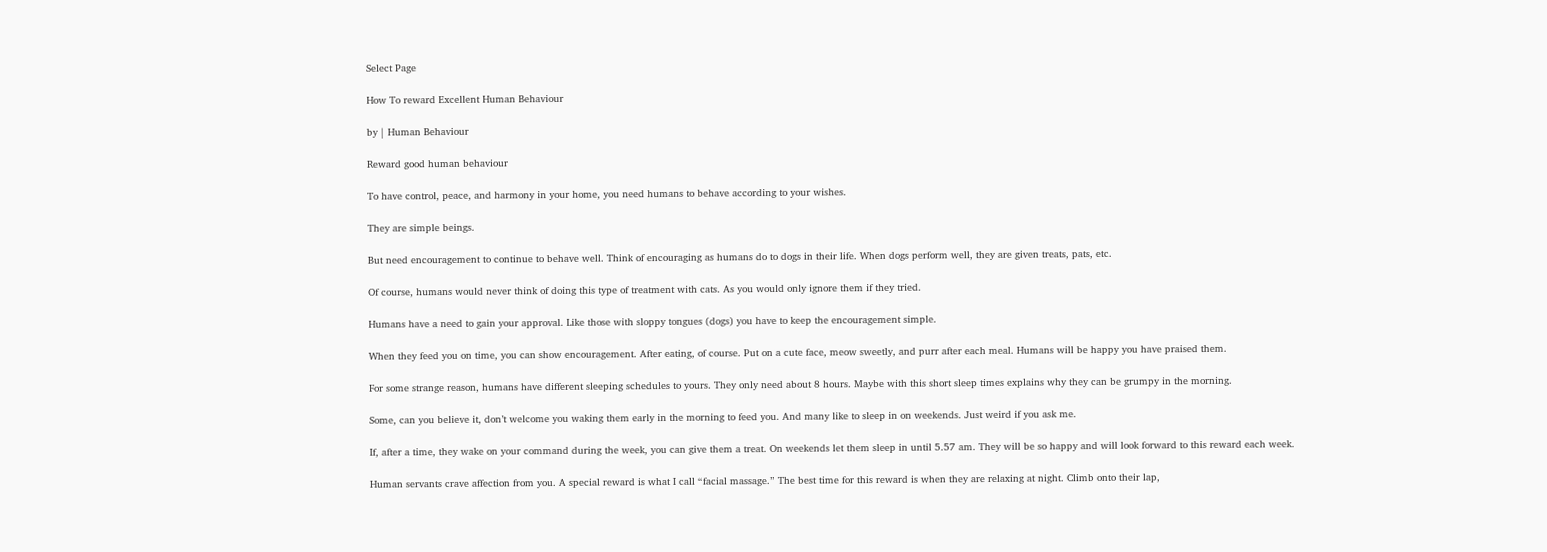Select Page

How To reward Excellent Human Behaviour

by | Human Behaviour

Reward good human behaviour

To have control, peace, and harmony in your home, you need humans to behave according to your wishes.

They are simple beings.

But need encouragement to continue to behave well. Think of encouraging as humans do to dogs in their life. When dogs perform well, they are given treats, pats, etc.

Of course, humans would never think of doing this type of treatment with cats. As you would only ignore them if they tried.

Humans have a need to gain your approval. Like those with sloppy tongues (dogs) you have to keep the encouragement simple.

When they feed you on time, you can show encouragement. After eating, of course. Put on a cute face, meow sweetly, and purr after each meal. Humans will be happy you have praised them.

For some strange reason, humans have different sleeping schedules to yours. They only need about 8 hours. Maybe with this short sleep times explains why they can be grumpy in the morning.

Some, can you believe it, don’t welcome you waking them early in the morning to feed you. And many like to sleep in on weekends. Just weird if you ask me.

If, after a time, they wake on your command during the week, you can give them a treat. On weekends let them sleep in until 5.57 am. They will be so happy and will look forward to this reward each week.

Human servants crave affection from you. A special reward is what I call “facial massage.” The best time for this reward is when they are relaxing at night. Climb onto their lap,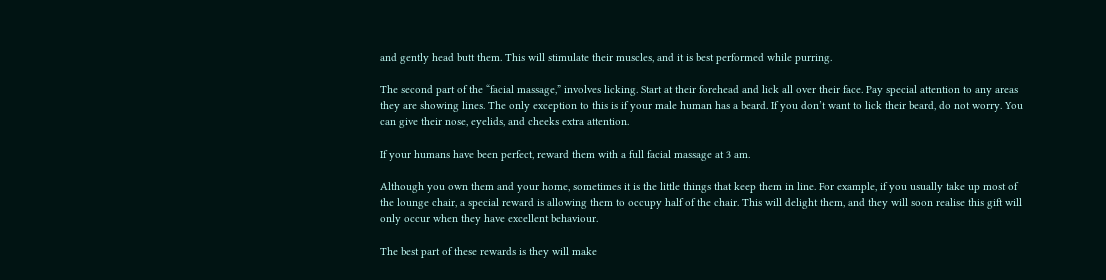and gently head butt them. This will stimulate their muscles, and it is best performed while purring.

The second part of the “facial massage,” involves licking. Start at their forehead and lick all over their face. Pay special attention to any areas they are showing lines. The only exception to this is if your male human has a beard. If you don’t want to lick their beard, do not worry. You can give their nose, eyelids, and cheeks extra attention.

If your humans have been perfect, reward them with a full facial massage at 3 am.

Although you own them and your home, sometimes it is the little things that keep them in line. For example, if you usually take up most of the lounge chair, a special reward is allowing them to occupy half of the chair. This will delight them, and they will soon realise this gift will only occur when they have excellent behaviour.

The best part of these rewards is they will make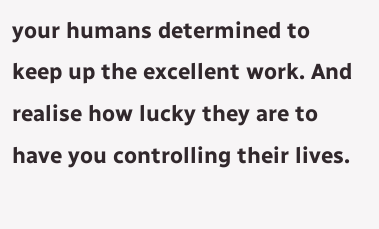your humans determined to keep up the excellent work. And realise how lucky they are to have you controlling their lives.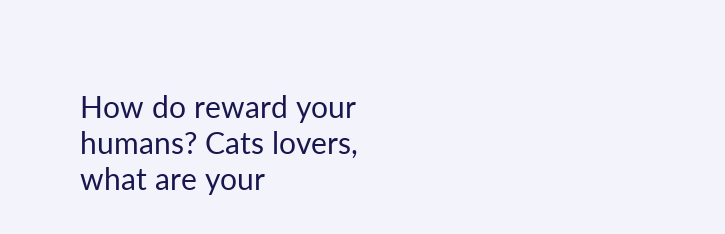How do reward your humans? Cats lovers, what are your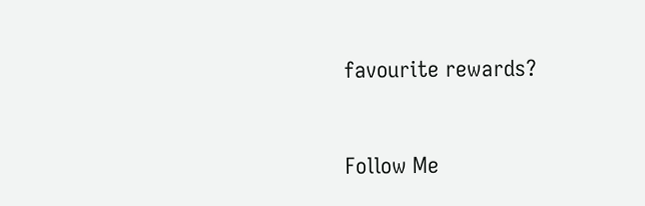favourite rewards?



Follow Me